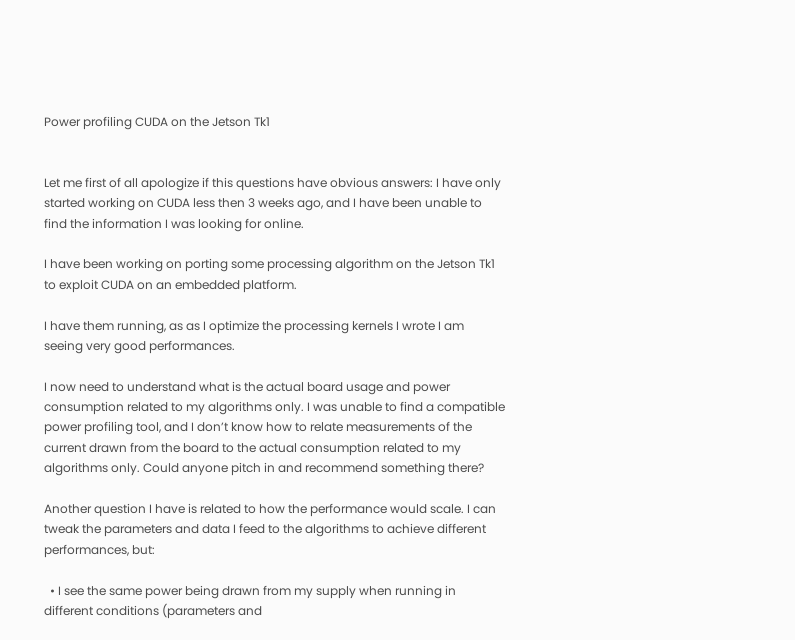Power profiling CUDA on the Jetson Tk1


Let me first of all apologize if this questions have obvious answers: I have only started working on CUDA less then 3 weeks ago, and I have been unable to find the information I was looking for online.

I have been working on porting some processing algorithm on the Jetson Tk1 to exploit CUDA on an embedded platform.

I have them running, as as I optimize the processing kernels I wrote I am seeing very good performances.

I now need to understand what is the actual board usage and power consumption related to my algorithms only. I was unable to find a compatible power profiling tool, and I don’t know how to relate measurements of the current drawn from the board to the actual consumption related to my algorithms only. Could anyone pitch in and recommend something there?

Another question I have is related to how the performance would scale. I can tweak the parameters and data I feed to the algorithms to achieve different performances, but:

  • I see the same power being drawn from my supply when running in different conditions (parameters and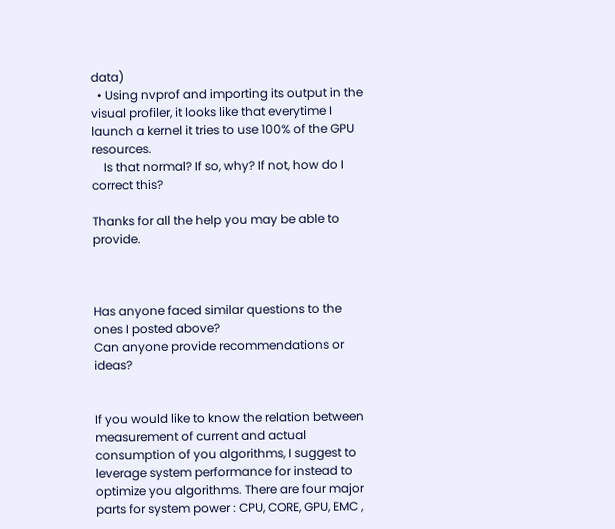data)
  • Using nvprof and importing its output in the visual profiler, it looks like that everytime I launch a kernel it tries to use 100% of the GPU resources.
    Is that normal? If so, why? If not, how do I correct this?

Thanks for all the help you may be able to provide.



Has anyone faced similar questions to the ones I posted above?
Can anyone provide recommendations or ideas?


If you would like to know the relation between measurement of current and actual consumption of you algorithms, I suggest to leverage system performance for instead to optimize you algorithms. There are four major parts for system power : CPU, CORE, GPU, EMC ,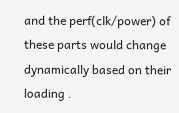and the perf(clk/power) of these parts would change dynamically based on their loading .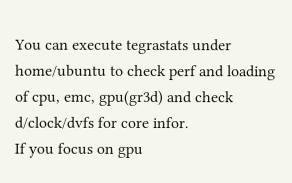You can execute tegrastats under home/ubuntu to check perf and loading of cpu, emc, gpu(gr3d) and check d/clock/dvfs for core infor.
If you focus on gpu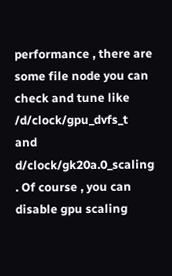performance , there are some file node you can check and tune like /d/clock/gpu_dvfs_t
and d/clock/gk20a.0_scaling . Of course , you can disable gpu scaling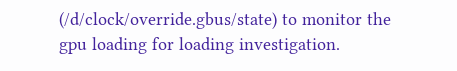(/d/clock/override.gbus/state) to monitor the gpu loading for loading investigation.